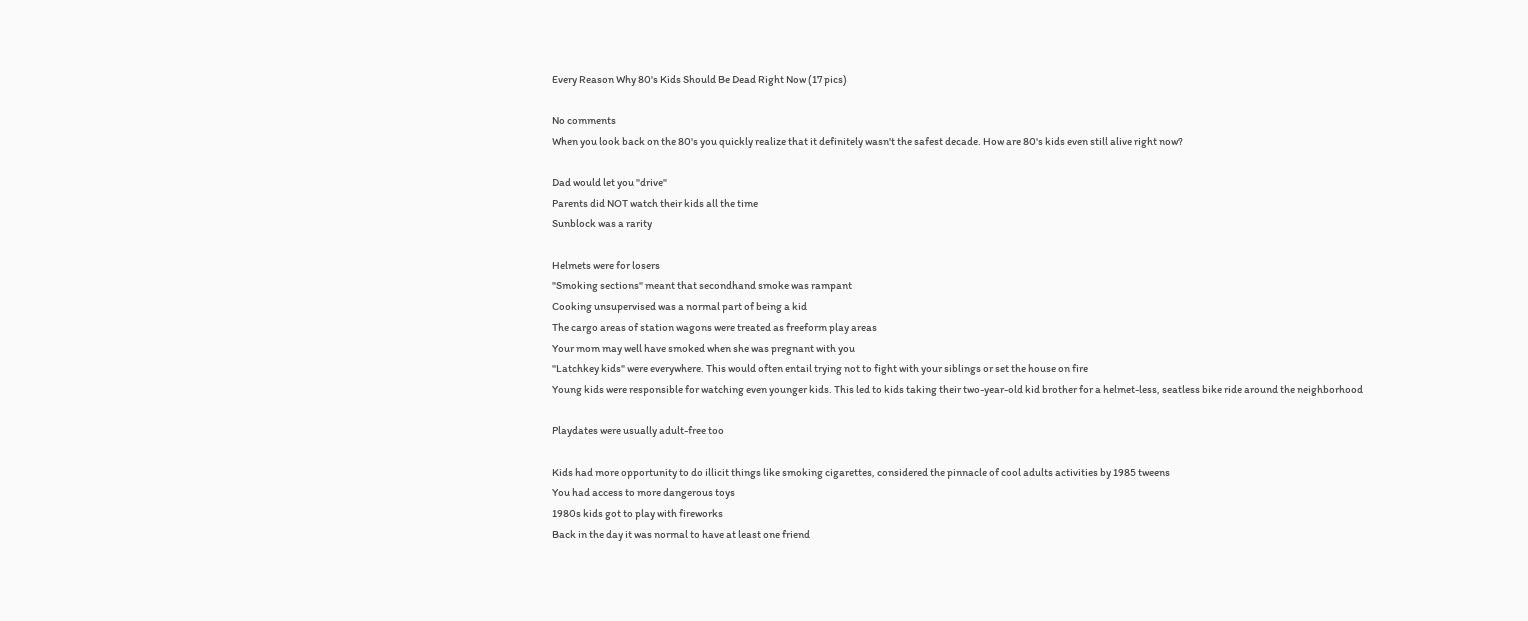Every Reason Why 80's Kids Should Be Dead Right Now (17 pics)

No comments
When you look back on the 80's you quickly realize that it definitely wasn't the safest decade. How are 80's kids even still alive right now?

Dad would let you "drive"
Parents did NOT watch their kids all the time
Sunblock was a rarity

Helmets were for losers
"Smoking sections" meant that secondhand smoke was rampant
Cooking unsupervised was a normal part of being a kid
The cargo areas of station wagons were treated as freeform play areas
Your mom may well have smoked when she was pregnant with you
"Latchkey kids" were everywhere. This would often entail trying not to fight with your siblings or set the house on fire
Young kids were responsible for watching even younger kids. This led to kids taking their two-year-old kid brother for a helmet-less, seatless bike ride around the neighborhood

Playdates were usually adult-free too

Kids had more opportunity to do illicit things like smoking cigarettes, considered the pinnacle of cool adults activities by 1985 tweens
You had access to more dangerous toys
1980s kids got to play with fireworks
Back in the day it was normal to have at least one friend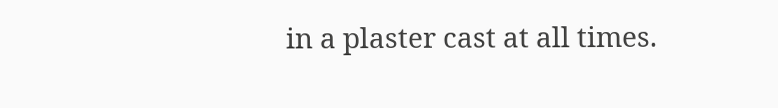in a plaster cast at all times.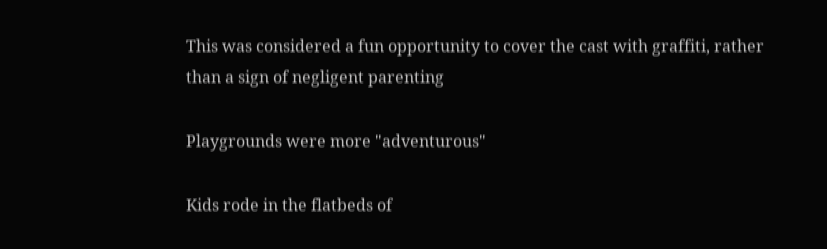This was considered a fun opportunity to cover the cast with graffiti, rather than a sign of negligent parenting

Playgrounds were more "adventurous"

Kids rode in the flatbeds of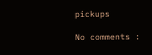pickups

No comments :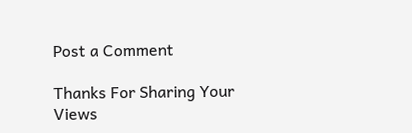Post a Comment

Thanks For Sharing Your Views